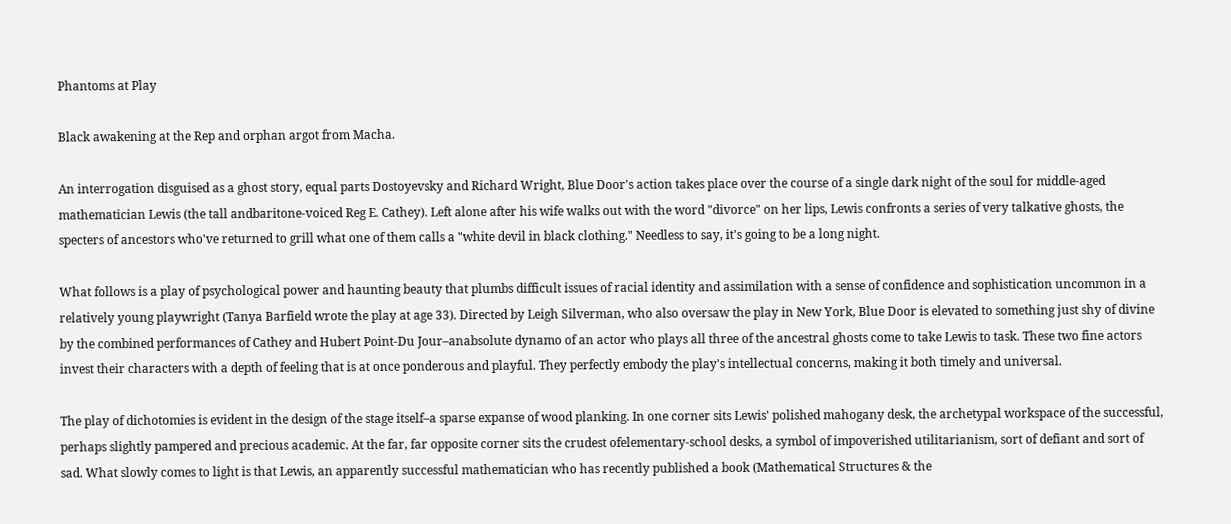Phantoms at Play

Black awakening at the Rep and orphan argot from Macha.

An interrogation disguised as a ghost story, equal parts Dostoyevsky and Richard Wright, Blue Door's action takes place over the course of a single dark night of the soul for middle-aged mathematician Lewis (the tall andbaritone-voiced Reg E. Cathey). Left alone after his wife walks out with the word "divorce" on her lips, Lewis confronts a series of very talkative ghosts, the specters of ancestors who've returned to grill what one of them calls a "white devil in black clothing." Needless to say, it's going to be a long night.

What follows is a play of psychological power and haunting beauty that plumbs difficult issues of racial identity and assimilation with a sense of confidence and sophistication uncommon in a relatively young playwright (Tanya Barfield wrote the play at age 33). Directed by Leigh Silverman, who also oversaw the play in New York, Blue Door is elevated to something just shy of divine by the combined performances of Cathey and Hubert Point-Du Jour–anabsolute dynamo of an actor who plays all three of the ancestral ghosts come to take Lewis to task. These two fine actors invest their characters with a depth of feeling that is at once ponderous and playful. They perfectly embody the play's intellectual concerns, making it both timely and universal.

The play of dichotomies is evident in the design of the stage itself–a sparse expanse of wood planking. In one corner sits Lewis' polished mahogany desk, the archetypal workspace of the successful, perhaps slightly pampered and precious academic. At the far, far opposite corner sits the crudest ofelementary-school desks, a symbol of impoverished utilitarianism, sort of defiant and sort of sad. What slowly comes to light is that Lewis, an apparently successful mathematician who has recently published a book (Mathematical Structures & the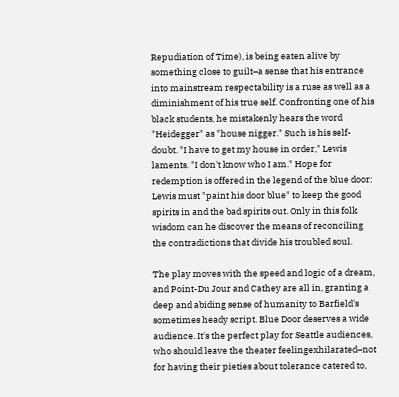Repudiation of Time), is being eaten alive by something close to guilt–a sense that his entrance into mainstream respectability is a ruse as well as a diminishment of his true self. Confronting one of his black students, he mistakenly hears the word "Heidegger" as "house nigger." Such is his self-doubt. "I have to get my house in order," Lewis laments. "I don't know who I am." Hope for redemption is offered in the legend of the blue door: Lewis must "paint his door blue" to keep the good spirits in and the bad spirits out. Only in this folk wisdom can he discover the means of reconciling the contradictions that divide his troubled soul.

The play moves with the speed and logic of a dream, and Point-Du Jour and Cathey are all in, granting a deep and abiding sense of humanity to Barfield's sometimes heady script. Blue Door deserves a wide audience. It's the perfect play for Seattle audiences, who should leave the theater feelingexhilarated–not for having their pieties about tolerance catered to,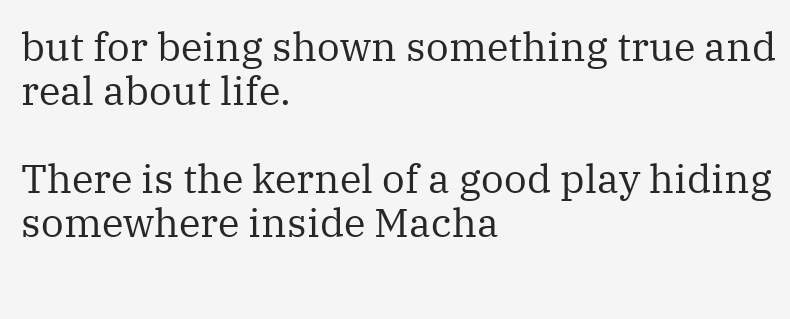but for being shown something true and real about life.

There is the kernel of a good play hiding somewhere inside Macha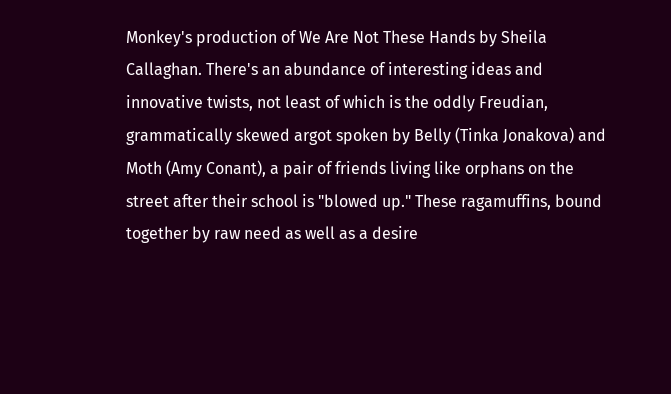Monkey's production of We Are Not These Hands by Sheila Callaghan. There's an abundance of interesting ideas and innovative twists, not least of which is the oddly Freudian, grammatically skewed argot spoken by Belly (Tinka Jonakova) and Moth (Amy Conant), a pair of friends living like orphans on the street after their school is "blowed up." These ragamuffins, bound together by raw need as well as a desire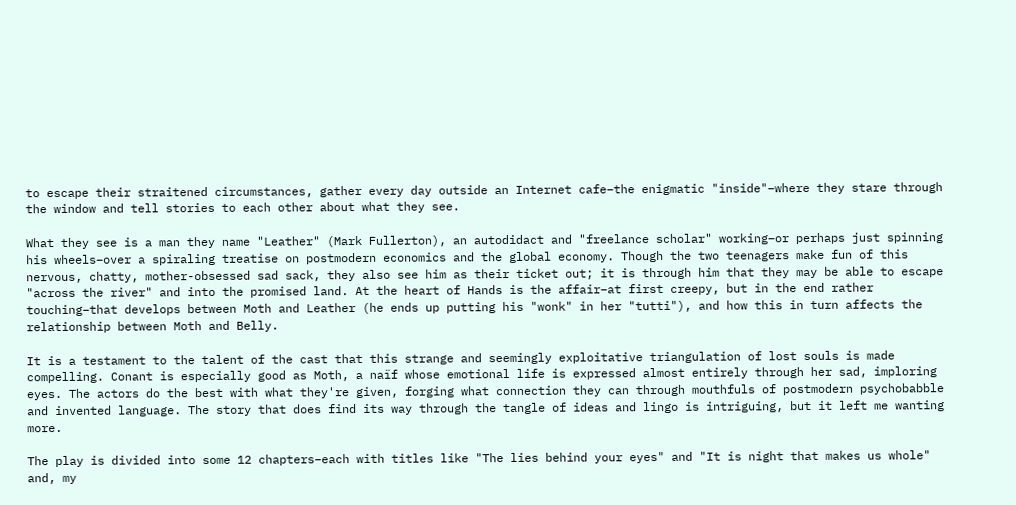to escape their straitened circumstances, gather every day outside an Internet cafe–the enigmatic "inside"–where they stare through the window and tell stories to each other about what they see.

What they see is a man they name "Leather" (Mark Fullerton), an autodidact and "freelance scholar" working–or perhaps just spinning his wheels–over a spiraling treatise on postmodern economics and the global economy. Though the two teenagers make fun of this nervous, chatty, mother-obsessed sad sack, they also see him as their ticket out; it is through him that they may be able to escape "across the river" and into the promised land. At the heart of Hands is the affair–at first creepy, but in the end rather touching–that develops between Moth and Leather (he ends up putting his "wonk" in her "tutti"), and how this in turn affects the relationship between Moth and Belly.

It is a testament to the talent of the cast that this strange and seemingly exploitative triangulation of lost souls is made compelling. Conant is especially good as Moth, a naïf whose emotional life is expressed almost entirely through her sad, imploring eyes. The actors do the best with what they're given, forging what connection they can through mouthfuls of postmodern psychobabble and invented language. The story that does find its way through the tangle of ideas and lingo is intriguing, but it left me wanting more.

The play is divided into some 12 chapters–each with titles like "The lies behind your eyes" and "It is night that makes us whole" and, my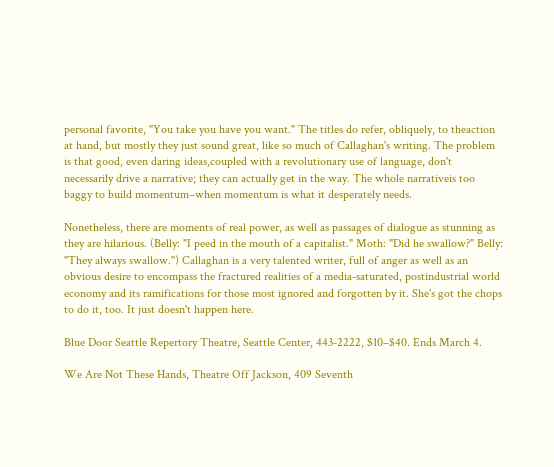personal favorite, "You take you have you want." The titles do refer, obliquely, to theaction at hand, but mostly they just sound great, like so much of Callaghan's writing. The problem is that good, even daring ideas,coupled with a revolutionary use of language, don't necessarily drive a narrative; they can actually get in the way. The whole narrativeis too baggy to build momentum–when momentum is what it desperately needs.

Nonetheless, there are moments of real power, as well as passages of dialogue as stunning as they are hilarious. (Belly: "I peed in the mouth of a capitalist." Moth: "Did he swallow?" Belly: "They always swallow.") Callaghan is a very talented writer, full of anger as well as an obvious desire to encompass the fractured realities of a media-saturated, postindustrial world economy and its ramifications for those most ignored and forgotten by it. She's got the chops to do it, too. It just doesn't happen here.

Blue Door Seattle Repertory Theatre, Seattle Center, 443-2222, $10–$40. Ends March 4.

We Are Not These Hands, Theatre Off Jackson, 409 Seventh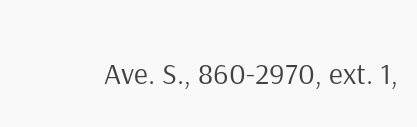Ave. S., 860-2970, ext. 1,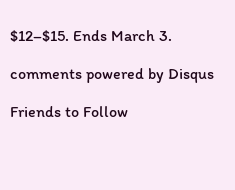$12–$15. Ends March 3.

comments powered by Disqus

Friends to Follow